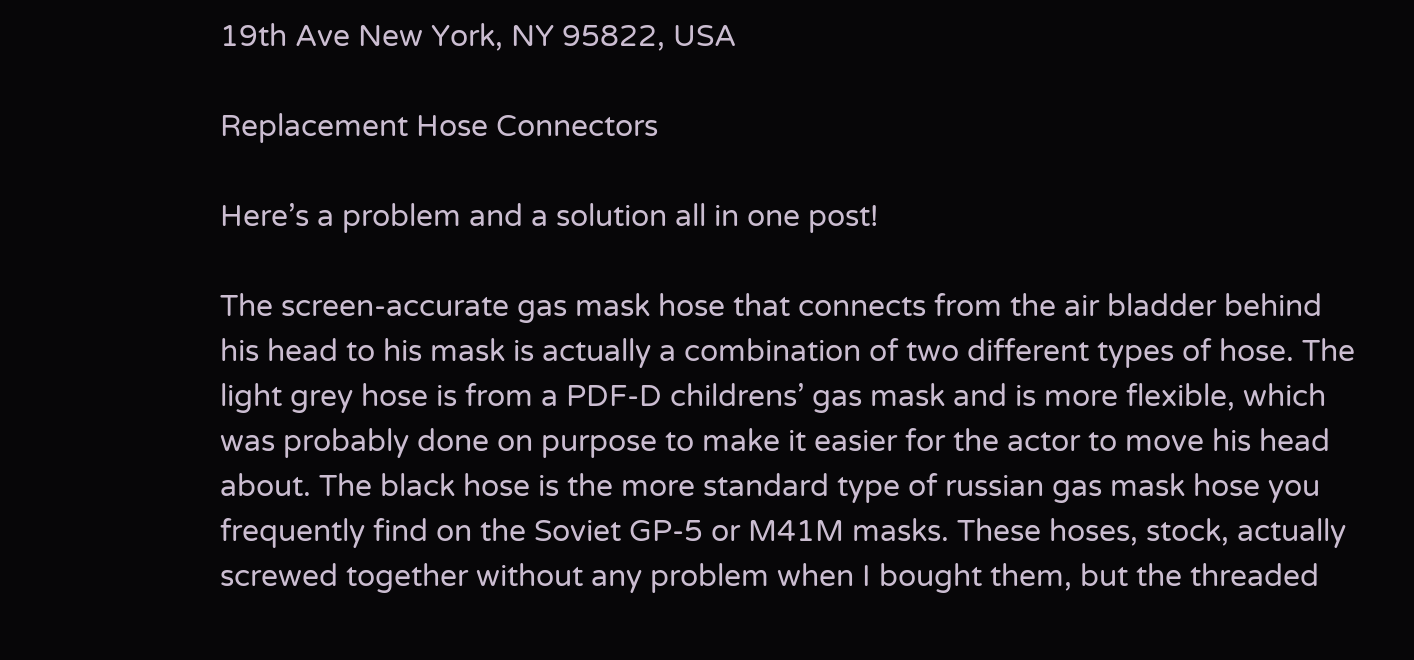19th Ave New York, NY 95822, USA

Replacement Hose Connectors

Here’s a problem and a solution all in one post!

The screen-accurate gas mask hose that connects from the air bladder behind his head to his mask is actually a combination of two different types of hose. The light grey hose is from a PDF-D childrens’ gas mask and is more flexible, which was probably done on purpose to make it easier for the actor to move his head about. The black hose is the more standard type of russian gas mask hose you frequently find on the Soviet GP-5 or M41M masks. These hoses, stock, actually screwed together without any problem when I bought them, but the threaded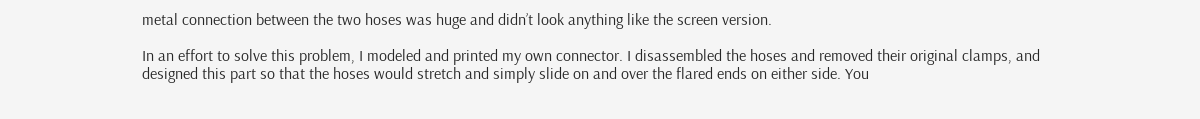metal connection between the two hoses was huge and didn’t look anything like the screen version.

In an effort to solve this problem, I modeled and printed my own connector. I disassembled the hoses and removed their original clamps, and designed this part so that the hoses would stretch and simply slide on and over the flared ends on either side. You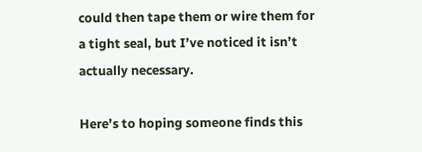could then tape them or wire them for a tight seal, but I’ve noticed it isn’t actually necessary.

Here’s to hoping someone finds this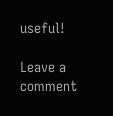useful!

Leave a comment